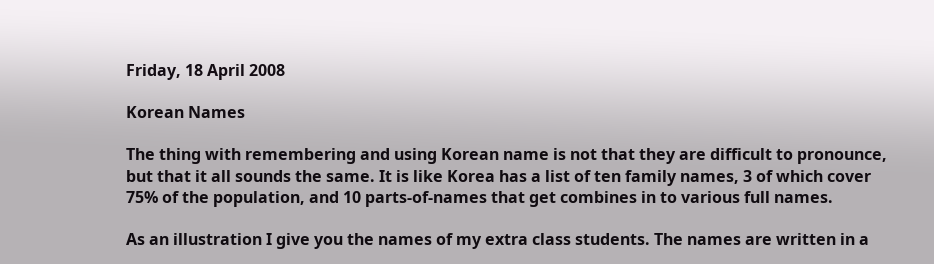Friday, 18 April 2008

Korean Names

The thing with remembering and using Korean name is not that they are difficult to pronounce, but that it all sounds the same. It is like Korea has a list of ten family names, 3 of which cover 75% of the population, and 10 parts-of-names that get combines in to various full names.

As an illustration I give you the names of my extra class students. The names are written in a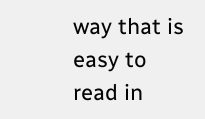way that is easy to read in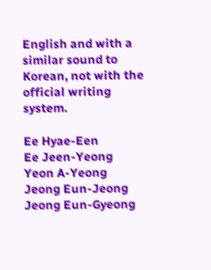English and with a similar sound to Korean, not with the official writing system.

Ee Hyae-Een
Ee Jeen-Yeong
Yeon A-Yeong
Jeong Eun-Jeong
Jeong Eun-Gyeong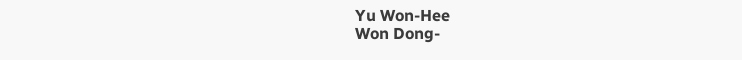Yu Won-Hee
Won Dong-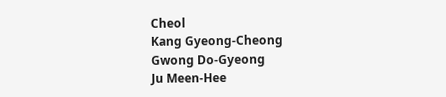Cheol
Kang Gyeong-Cheong
Gwong Do-Gyeong
Ju Meen-Hee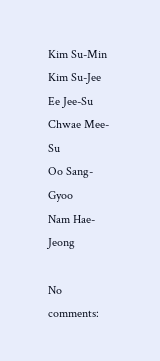Kim Su-Min
Kim Su-Jee
Ee Jee-Su
Chwae Mee-Su
Oo Sang-Gyoo
Nam Hae-Jeong

No comments: